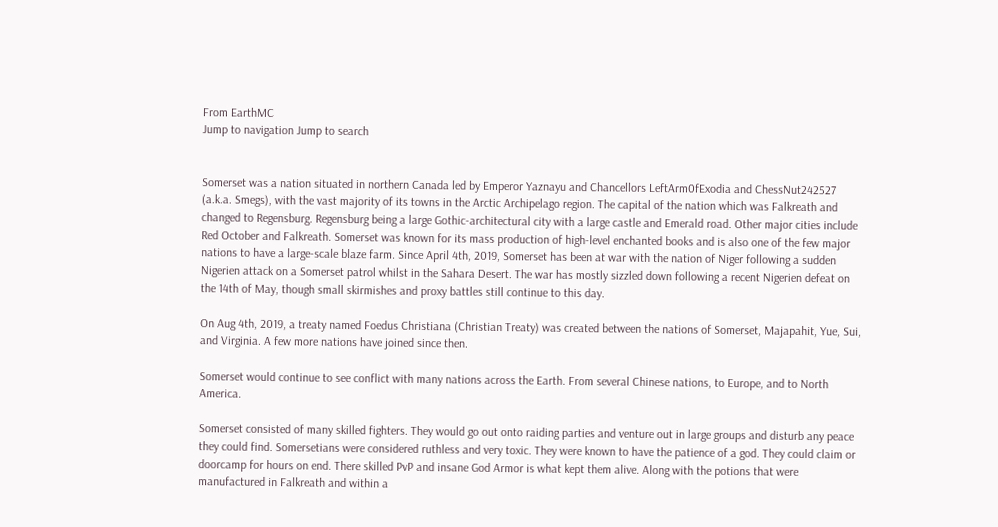From EarthMC
Jump to navigation Jump to search


Somerset was a nation situated in northern Canada led by Emperor Yaznayu and Chancellors LeftArm0fExodia and ChessNut242527 (a.k.a. Smegs), with the vast majority of its towns in the Arctic Archipelago region. The capital of the nation which was Falkreath and changed to Regensburg. Regensburg being a large Gothic-architectural city with a large castle and Emerald road. Other major cities include Red October and Falkreath. Somerset was known for its mass production of high-level enchanted books and is also one of the few major nations to have a large-scale blaze farm. Since April 4th, 2019, Somerset has been at war with the nation of Niger following a sudden Nigerien attack on a Somerset patrol whilst in the Sahara Desert. The war has mostly sizzled down following a recent Nigerien defeat on the 14th of May, though small skirmishes and proxy battles still continue to this day.

On Aug 4th, 2019, a treaty named Foedus Christiana (Christian Treaty) was created between the nations of Somerset, Majapahit, Yue, Sui, and Virginia. A few more nations have joined since then.

Somerset would continue to see conflict with many nations across the Earth. From several Chinese nations, to Europe, and to North America.

Somerset consisted of many skilled fighters. They would go out onto raiding parties and venture out in large groups and disturb any peace they could find. Somersetians were considered ruthless and very toxic. They were known to have the patience of a god. They could claim or doorcamp for hours on end. There skilled PvP and insane God Armor is what kept them alive. Along with the potions that were manufactured in Falkreath and within a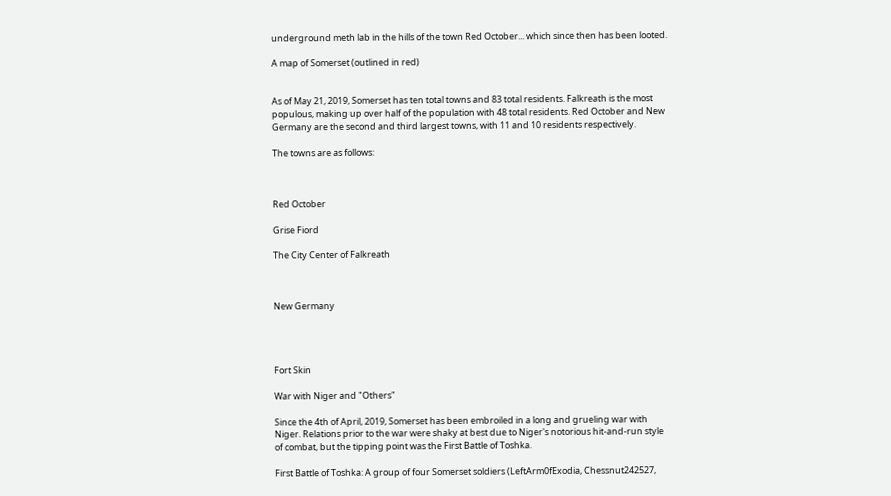underground meth lab in the hills of the town Red October... which since then has been looted.

A map of Somerset (outlined in red)


As of May 21, 2019, Somerset has ten total towns and 83 total residents. Falkreath is the most populous, making up over half of the population with 48 total residents. Red October and New Germany are the second and third largest towns, with 11 and 10 residents respectively.

The towns are as follows:



Red October

Grise Fiord

The City Center of Falkreath



New Germany




Fort Skin

War with Niger and "Others"

Since the 4th of April, 2019, Somerset has been embroiled in a long and grueling war with Niger. Relations prior to the war were shaky at best due to Niger's notorious hit-and-run style of combat, but the tipping point was the First Battle of Toshka.

First Battle of Toshka: A group of four Somerset soldiers (LeftArm0fExodia, Chessnut242527,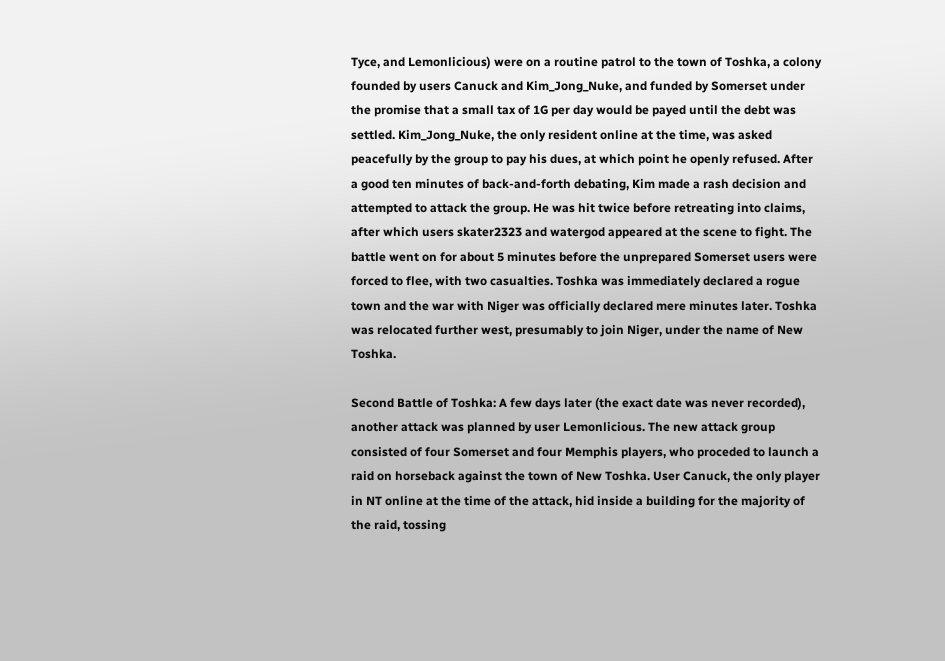Tyce, and Lemonlicious) were on a routine patrol to the town of Toshka, a colony founded by users Canuck and Kim_Jong_Nuke, and funded by Somerset under the promise that a small tax of 1G per day would be payed until the debt was settled. Kim_Jong_Nuke, the only resident online at the time, was asked peacefully by the group to pay his dues, at which point he openly refused. After a good ten minutes of back-and-forth debating, Kim made a rash decision and attempted to attack the group. He was hit twice before retreating into claims, after which users skater2323 and watergod appeared at the scene to fight. The battle went on for about 5 minutes before the unprepared Somerset users were forced to flee, with two casualties. Toshka was immediately declared a rogue town and the war with Niger was officially declared mere minutes later. Toshka was relocated further west, presumably to join Niger, under the name of New Toshka.

Second Battle of Toshka: A few days later (the exact date was never recorded), another attack was planned by user Lemonlicious. The new attack group consisted of four Somerset and four Memphis players, who proceded to launch a raid on horseback against the town of New Toshka. User Canuck, the only player in NT online at the time of the attack, hid inside a building for the majority of the raid, tossing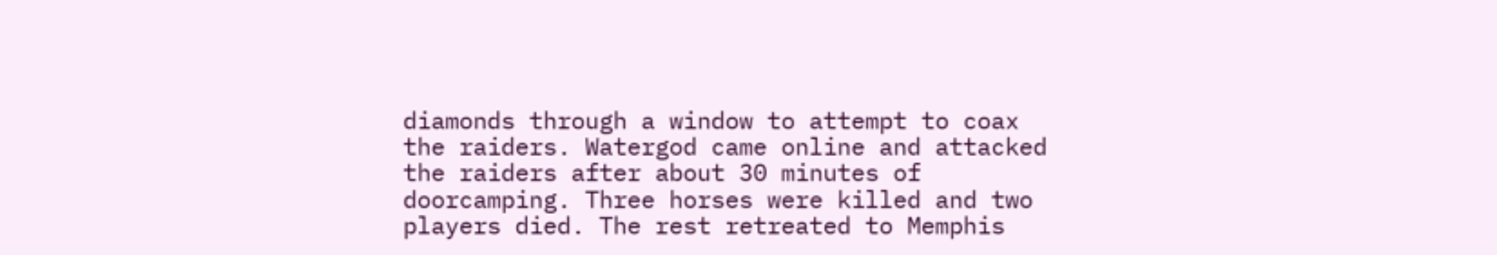diamonds through a window to attempt to coax the raiders. Watergod came online and attacked the raiders after about 30 minutes of doorcamping. Three horses were killed and two players died. The rest retreated to Memphis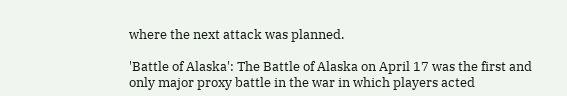where the next attack was planned.

'Battle of Alaska': The Battle of Alaska on April 17 was the first and only major proxy battle in the war in which players acted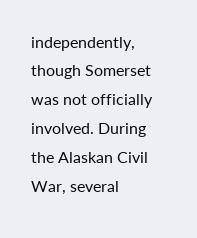independently, though Somerset was not officially involved. During the Alaskan Civil War, several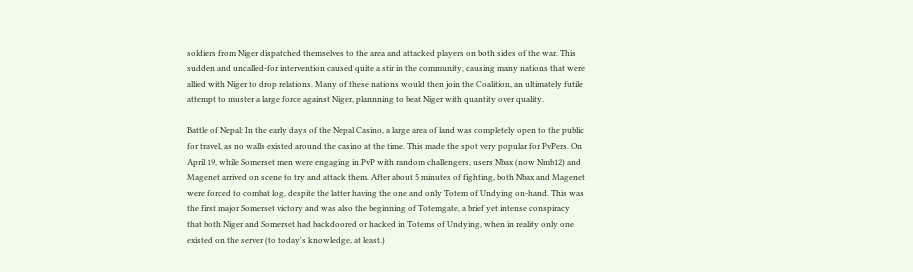soldiers from Niger dispatched themselves to the area and attacked players on both sides of the war. This sudden and uncalled-for intervention caused quite a stir in the community, causing many nations that were allied with Niger to drop relations. Many of these nations would then join the Coalition, an ultimately futile attempt to muster a large force against Niger, plannning to beat Niger with quantity over quality.

Battle of Nepal: In the early days of the Nepal Casino, a large area of land was completely open to the public for travel, as no walls existed around the casino at the time. This made the spot very popular for PvPers. On April 19, while Somerset men were engaging in PvP with random challengers, users Nbax (now Nmb12) and Magenet arrived on scene to try and attack them. After about 5 minutes of fighting, both Nbax and Magenet were forced to combat log, despite the latter having the one and only Totem of Undying on-hand. This was the first major Somerset victory and was also the beginning of Totemgate, a brief yet intense conspiracy that both Niger and Somerset had backdoored or hacked in Totems of Undying, when in reality only one existed on the server (to today's knowledge, at least.)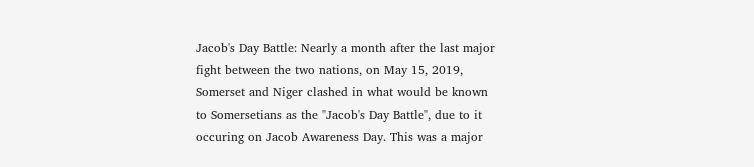Jacob's Day Battle: Nearly a month after the last major fight between the two nations, on May 15, 2019, Somerset and Niger clashed in what would be known to Somersetians as the "Jacob's Day Battle", due to it occuring on Jacob Awareness Day. This was a major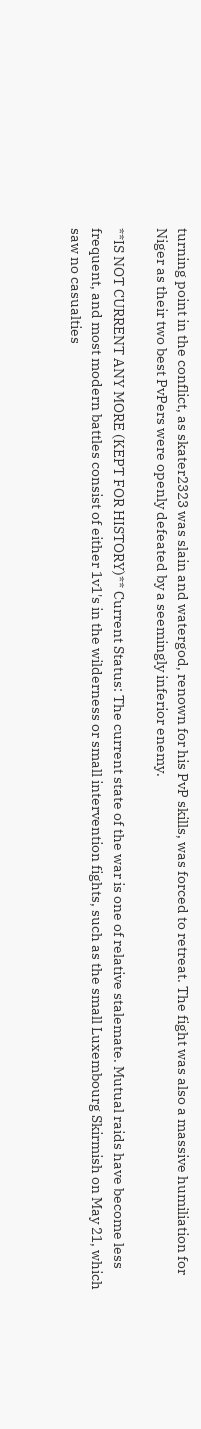turning point in the conflict, as skater2323 was slain and watergod, renown for his PvP skills, was forced to retreat. The fight was also a massive humiliation for Niger as their two best PvPers were openly defeated by a seemingly inferior enemy.

**IS NOT CURRENT ANY MORE (KEPT FOR HISTORY)** Current Status: The current state of the war is one of relative stalemate. Mutual raids have become less frequent, and most modern battles consist of either 1v1's in the wilderness or small intervention fights, such as the small Luxembourg Skirmish on May 21, which saw no casualties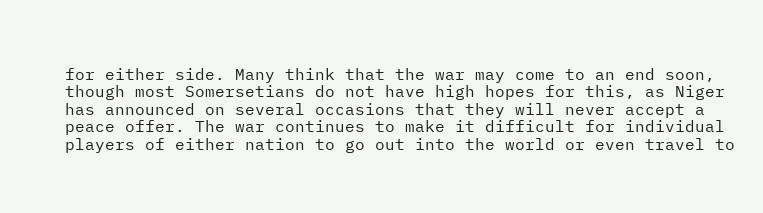for either side. Many think that the war may come to an end soon, though most Somersetians do not have high hopes for this, as Niger has announced on several occasions that they will never accept a peace offer. The war continues to make it difficult for individual players of either nation to go out into the world or even travel to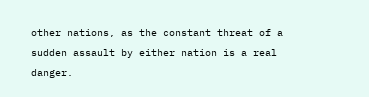other nations, as the constant threat of a sudden assault by either nation is a real danger.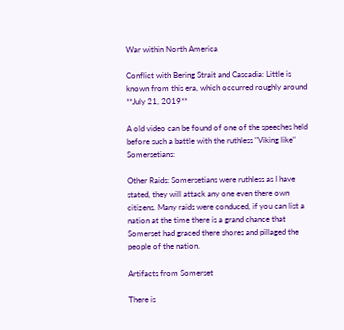War within North America

Conflict with Bering Strait and Cascadia: Little is known from this era, which occurred roughly around **July 21, 2019**

A old video can be found of one of the speeches held before such a battle with the ruthless "Viking like" Somersetians:

Other Raids: Somersetians were ruthless as I have stated, they will attack any one even there own citizens. Many raids were conduced, if you can list a nation at the time there is a grand chance that Somerset had graced there shores and pillaged the people of the nation.

Artifacts from Somerset

There is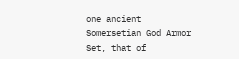one ancient Somersetian God Armor Set, that of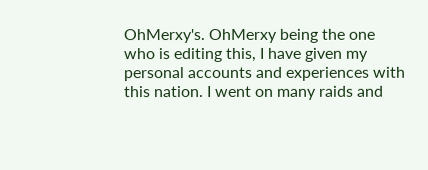OhMerxy's. OhMerxy being the one who is editing this, I have given my personal accounts and experiences with this nation. I went on many raids and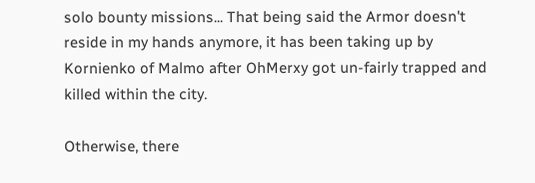solo bounty missions... That being said the Armor doesn't reside in my hands anymore, it has been taking up by Kornienko of Malmo after OhMerxy got un-fairly trapped and killed within the city.

Otherwise, there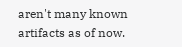aren't many known artifacts as of now.